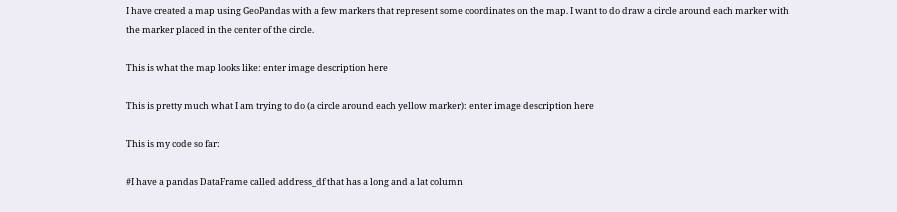I have created a map using GeoPandas with a few markers that represent some coordinates on the map. I want to do draw a circle around each marker with the marker placed in the center of the circle.

This is what the map looks like: enter image description here

This is pretty much what I am trying to do (a circle around each yellow marker): enter image description here

This is my code so far:

#I have a pandas DataFrame called address_df that has a long and a lat column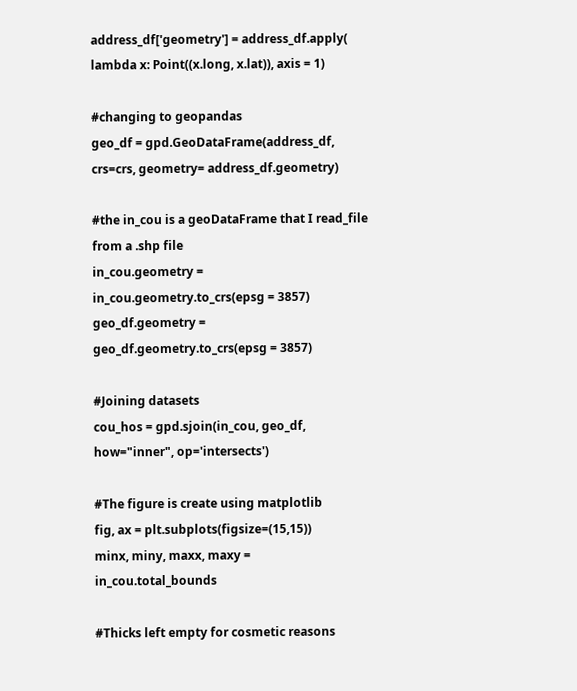address_df['geometry'] = address_df.apply(
lambda x: Point((x.long, x.lat)), axis = 1)

#changing to geopandas
geo_df = gpd.GeoDataFrame(address_df, crs=crs, geometry= address_df.geometry)

#the in_cou is a geoDataFrame that I read_file from a .shp file
in_cou.geometry = in_cou.geometry.to_crs(epsg = 3857)
geo_df.geometry = geo_df.geometry.to_crs(epsg = 3857)

#Joining datasets
cou_hos = gpd.sjoin(in_cou, geo_df, how="inner", op='intersects')

#The figure is create using matplotlib
fig, ax = plt.subplots(figsize=(15,15))
minx, miny, maxx, maxy = in_cou.total_bounds

#Thicks left empty for cosmetic reasons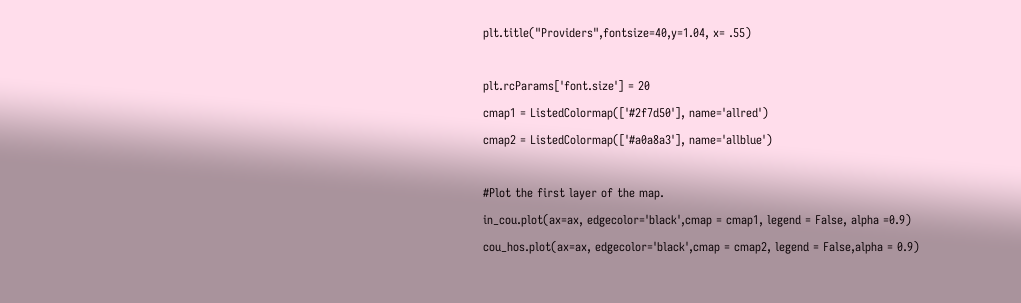plt.title("Providers",fontsize=40,y=1.04, x= .55)

plt.rcParams['font.size'] = 20
cmap1 = ListedColormap(['#2f7d50'], name='allred')
cmap2 = ListedColormap(['#a0a8a3'], name='allblue')

#Plot the first layer of the map.
in_cou.plot(ax=ax, edgecolor='black',cmap = cmap1, legend = False, alpha =0.9)
cou_hos.plot(ax=ax, edgecolor='black',cmap = cmap2, legend = False,alpha = 0.9)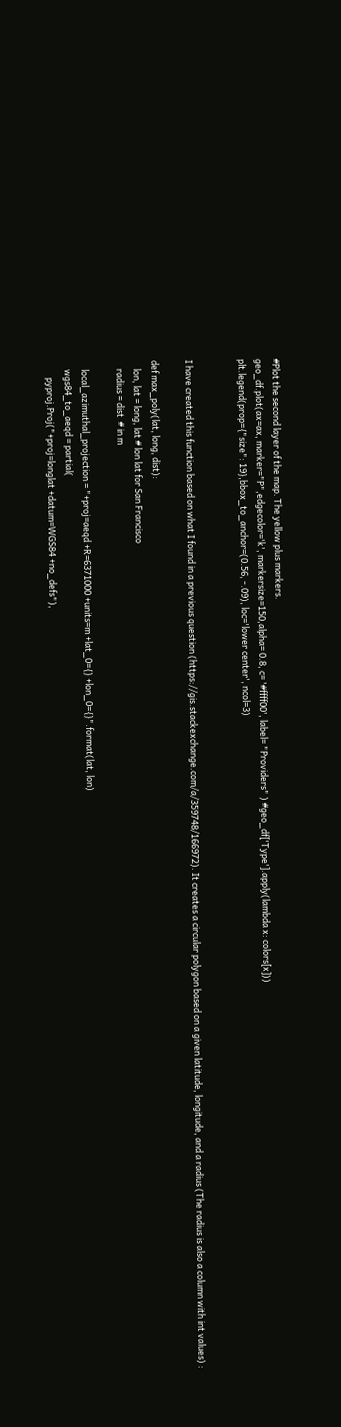#Plot the second layer of the map. The yellow plus markers.
geo_df.plot(ax=ax, marker="P",edgecolor='k', markersize=150,alpha= 0.8, c= '#ffff00', label= "Providers" ) #geo_df['Type'].apply(lambda x: colors[x]))
plt.legend(prop={"size": 19},bbox_to_anchor=(0.56, -.09), loc='lower center', ncol=3)


I have created this function based on what I found in a previous question (https://gis.stackexchange.com/a/359748/166972). It creates a circular polygon based on a given latitude, longitude, and a radius (The radius is also a column with int values) :

def max_poly(lat, long, dist):
    lon, lat = long, lat # lon lat for San Francisco
    radius = dist  # in m

    local_azimuthal_projection = "+proj=aeqd +R=6371000 +units=m +lat_0={} +lon_0={}".format(lat, lon)
    wgs84_to_aeqd = partial(
        pyproj.Proj("+proj=longlat +datum=WGS84 +no_defs"),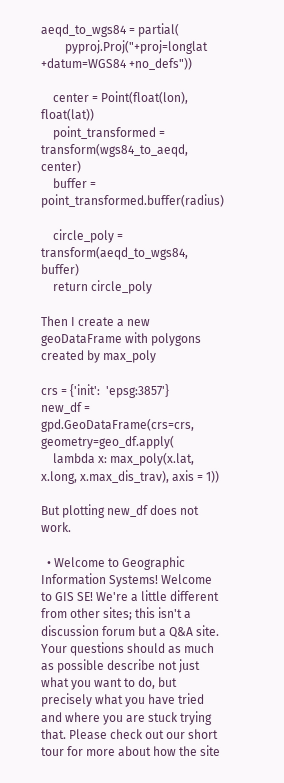aeqd_to_wgs84 = partial(
        pyproj.Proj("+proj=longlat +datum=WGS84 +no_defs"))

    center = Point(float(lon), float(lat))
    point_transformed = transform(wgs84_to_aeqd, center)
    buffer = point_transformed.buffer(radius)

    circle_poly = transform(aeqd_to_wgs84, buffer)
    return circle_poly

Then I create a new geoDataFrame with polygons created by max_poly

crs = {'init':  'epsg:3857'}
new_df = gpd.GeoDataFrame(crs=crs, geometry=geo_df.apply(
    lambda x: max_poly(x.lat, x.long, x.max_dis_trav), axis = 1))

But plotting new_df does not work.

  • Welcome to Geographic Information Systems! Welcome to GIS SE! We're a little different from other sites; this isn't a discussion forum but a Q&A site. Your questions should as much as possible describe not just what you want to do, but precisely what you have tried and where you are stuck trying that. Please check out our short tour for more about how the site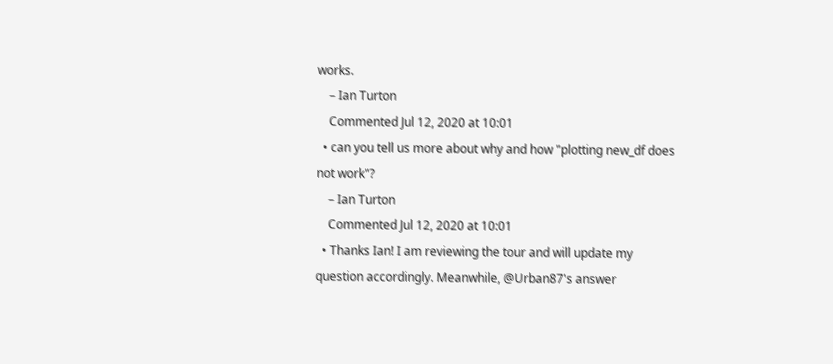works.
    – Ian Turton
    Commented Jul 12, 2020 at 10:01
  • can you tell us more about why and how "plotting new_df does not work"?
    – Ian Turton
    Commented Jul 12, 2020 at 10:01
  • Thanks Ian! I am reviewing the tour and will update my question accordingly. Meanwhile, @Urban87's answer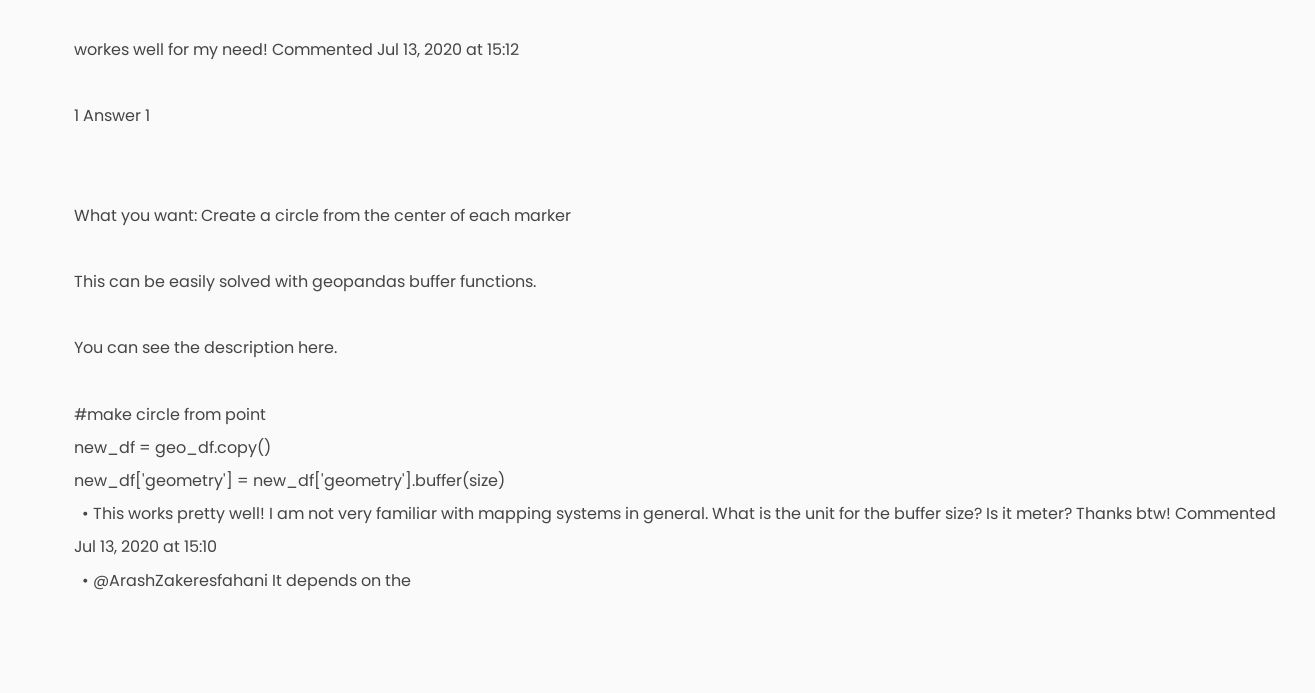workes well for my need! Commented Jul 13, 2020 at 15:12

1 Answer 1


What you want: Create a circle from the center of each marker

This can be easily solved with geopandas buffer functions.

You can see the description here.

#make circle from point
new_df = geo_df.copy()
new_df['geometry'] = new_df['geometry'].buffer(size)
  • This works pretty well! I am not very familiar with mapping systems in general. What is the unit for the buffer size? Is it meter? Thanks btw! Commented Jul 13, 2020 at 15:10
  • @ArashZakeresfahani It depends on the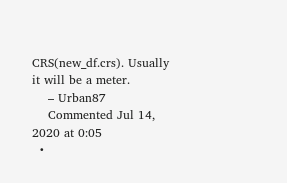CRS(new_df.crs). Usually it will be a meter.
    – Urban87
    Commented Jul 14, 2020 at 0:05
  •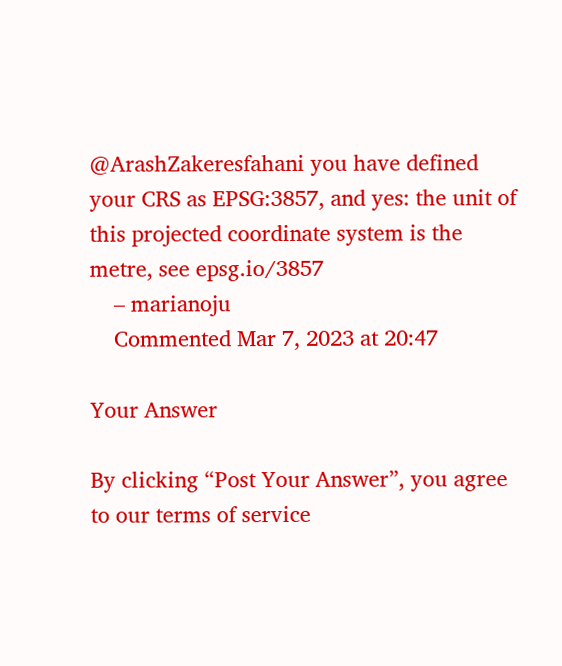@ArashZakeresfahani you have defined your CRS as EPSG:3857, and yes: the unit of this projected coordinate system is the metre, see epsg.io/3857
    – marianoju
    Commented Mar 7, 2023 at 20:47

Your Answer

By clicking “Post Your Answer”, you agree to our terms of service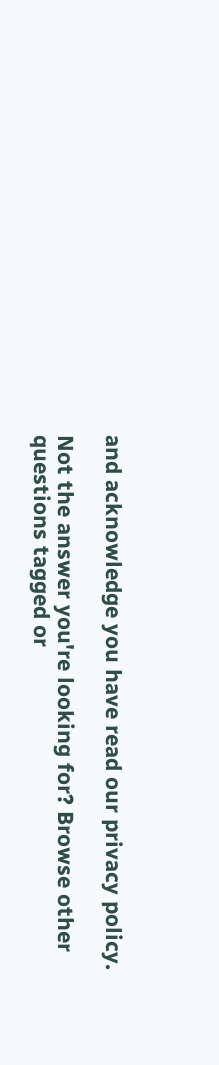and acknowledge you have read our privacy policy.

Not the answer you're looking for? Browse other questions tagged or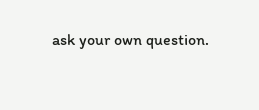ask your own question.